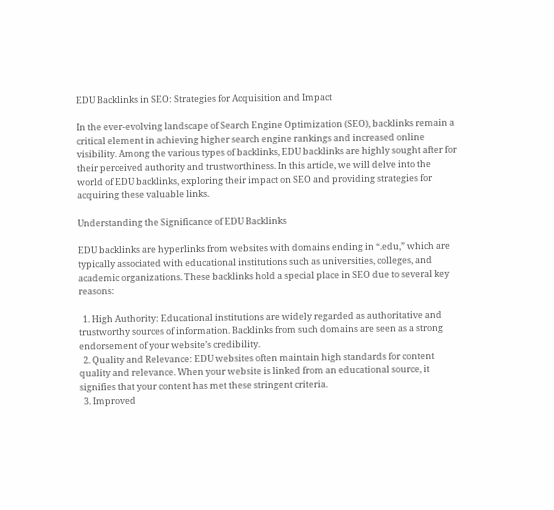EDU Backlinks in SEO: Strategies for Acquisition and Impact

In the ever-evolving landscape of Search Engine Optimization (SEO), backlinks remain a critical element in achieving higher search engine rankings and increased online visibility. Among the various types of backlinks, EDU backlinks are highly sought after for their perceived authority and trustworthiness. In this article, we will delve into the world of EDU backlinks, exploring their impact on SEO and providing strategies for acquiring these valuable links.

Understanding the Significance of EDU Backlinks

EDU backlinks are hyperlinks from websites with domains ending in “.edu,” which are typically associated with educational institutions such as universities, colleges, and academic organizations. These backlinks hold a special place in SEO due to several key reasons:

  1. High Authority: Educational institutions are widely regarded as authoritative and trustworthy sources of information. Backlinks from such domains are seen as a strong endorsement of your website’s credibility.
  2. Quality and Relevance: EDU websites often maintain high standards for content quality and relevance. When your website is linked from an educational source, it signifies that your content has met these stringent criteria.
  3. Improved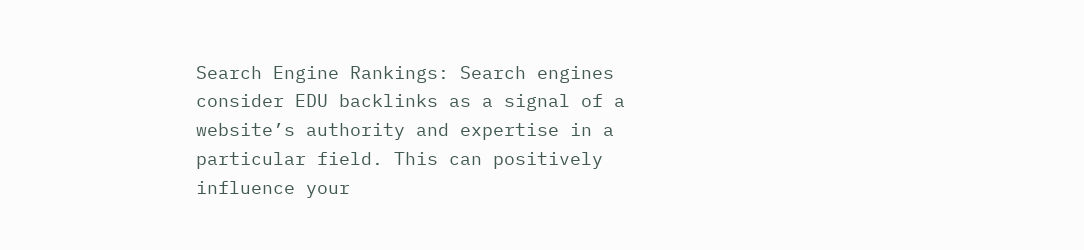Search Engine Rankings: Search engines consider EDU backlinks as a signal of a website’s authority and expertise in a particular field. This can positively influence your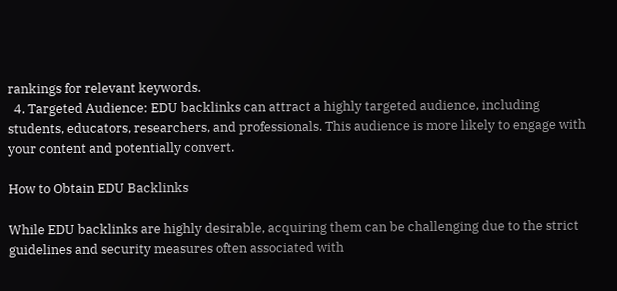rankings for relevant keywords.
  4. Targeted Audience: EDU backlinks can attract a highly targeted audience, including students, educators, researchers, and professionals. This audience is more likely to engage with your content and potentially convert.

How to Obtain EDU Backlinks

While EDU backlinks are highly desirable, acquiring them can be challenging due to the strict guidelines and security measures often associated with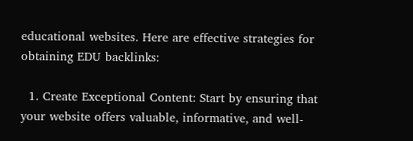educational websites. Here are effective strategies for obtaining EDU backlinks:

  1. Create Exceptional Content: Start by ensuring that your website offers valuable, informative, and well-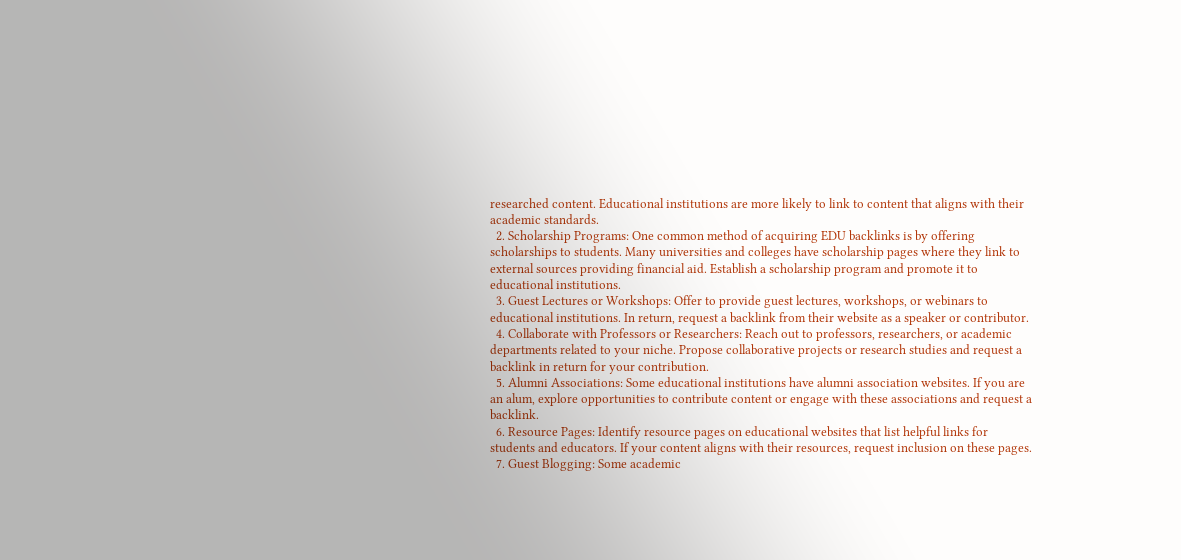researched content. Educational institutions are more likely to link to content that aligns with their academic standards.
  2. Scholarship Programs: One common method of acquiring EDU backlinks is by offering scholarships to students. Many universities and colleges have scholarship pages where they link to external sources providing financial aid. Establish a scholarship program and promote it to educational institutions.
  3. Guest Lectures or Workshops: Offer to provide guest lectures, workshops, or webinars to educational institutions. In return, request a backlink from their website as a speaker or contributor.
  4. Collaborate with Professors or Researchers: Reach out to professors, researchers, or academic departments related to your niche. Propose collaborative projects or research studies and request a backlink in return for your contribution.
  5. Alumni Associations: Some educational institutions have alumni association websites. If you are an alum, explore opportunities to contribute content or engage with these associations and request a backlink.
  6. Resource Pages: Identify resource pages on educational websites that list helpful links for students and educators. If your content aligns with their resources, request inclusion on these pages.
  7. Guest Blogging: Some academic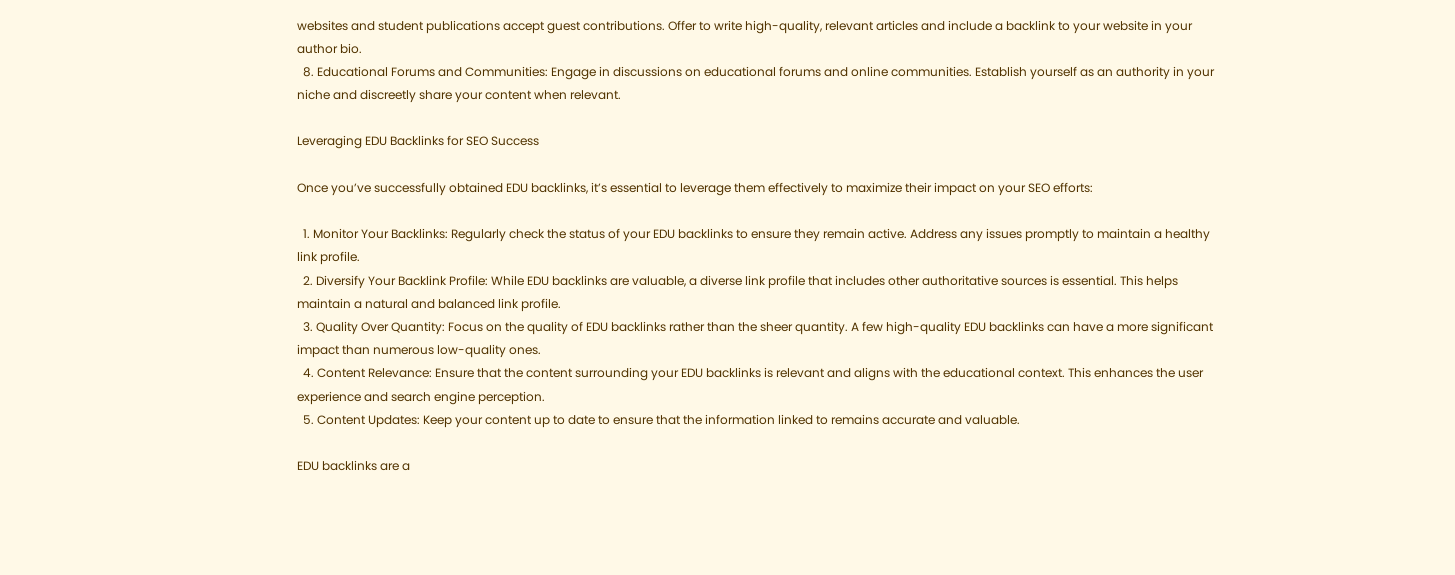websites and student publications accept guest contributions. Offer to write high-quality, relevant articles and include a backlink to your website in your author bio.
  8. Educational Forums and Communities: Engage in discussions on educational forums and online communities. Establish yourself as an authority in your niche and discreetly share your content when relevant.

Leveraging EDU Backlinks for SEO Success

Once you’ve successfully obtained EDU backlinks, it’s essential to leverage them effectively to maximize their impact on your SEO efforts:

  1. Monitor Your Backlinks: Regularly check the status of your EDU backlinks to ensure they remain active. Address any issues promptly to maintain a healthy link profile.
  2. Diversify Your Backlink Profile: While EDU backlinks are valuable, a diverse link profile that includes other authoritative sources is essential. This helps maintain a natural and balanced link profile.
  3. Quality Over Quantity: Focus on the quality of EDU backlinks rather than the sheer quantity. A few high-quality EDU backlinks can have a more significant impact than numerous low-quality ones.
  4. Content Relevance: Ensure that the content surrounding your EDU backlinks is relevant and aligns with the educational context. This enhances the user experience and search engine perception.
  5. Content Updates: Keep your content up to date to ensure that the information linked to remains accurate and valuable.

EDU backlinks are a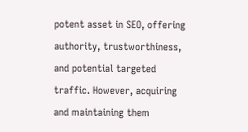potent asset in SEO, offering authority, trustworthiness, and potential targeted traffic. However, acquiring and maintaining them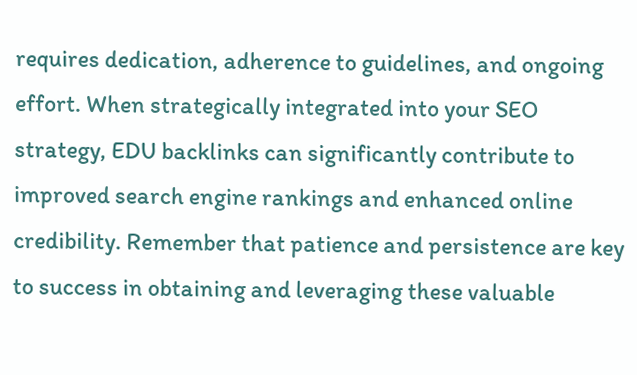requires dedication, adherence to guidelines, and ongoing effort. When strategically integrated into your SEO strategy, EDU backlinks can significantly contribute to improved search engine rankings and enhanced online credibility. Remember that patience and persistence are key to success in obtaining and leveraging these valuable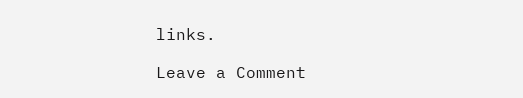links.

Leave a Comment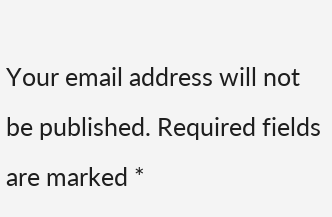Your email address will not be published. Required fields are marked *